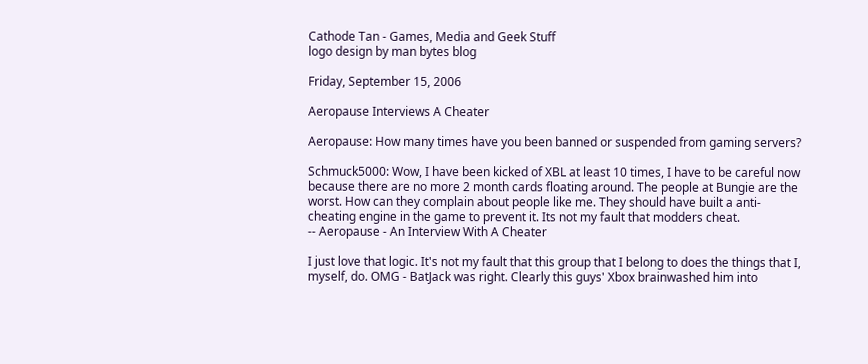Cathode Tan - Games, Media and Geek Stuff
logo design by man bytes blog

Friday, September 15, 2006

Aeropause Interviews A Cheater

Aeropause: How many times have you been banned or suspended from gaming servers?

Schmuck5000: Wow, I have been kicked of XBL at least 10 times, I have to be careful now because there are no more 2 month cards floating around. The people at Bungie are the worst. How can they complain about people like me. They should have built a anti-cheating engine in the game to prevent it. Its not my fault that modders cheat.
-- Aeropause - An Interview With A Cheater

I just love that logic. It's not my fault that this group that I belong to does the things that I, myself, do. OMG - BatJack was right. Clearly this guys' Xbox brainwashed him into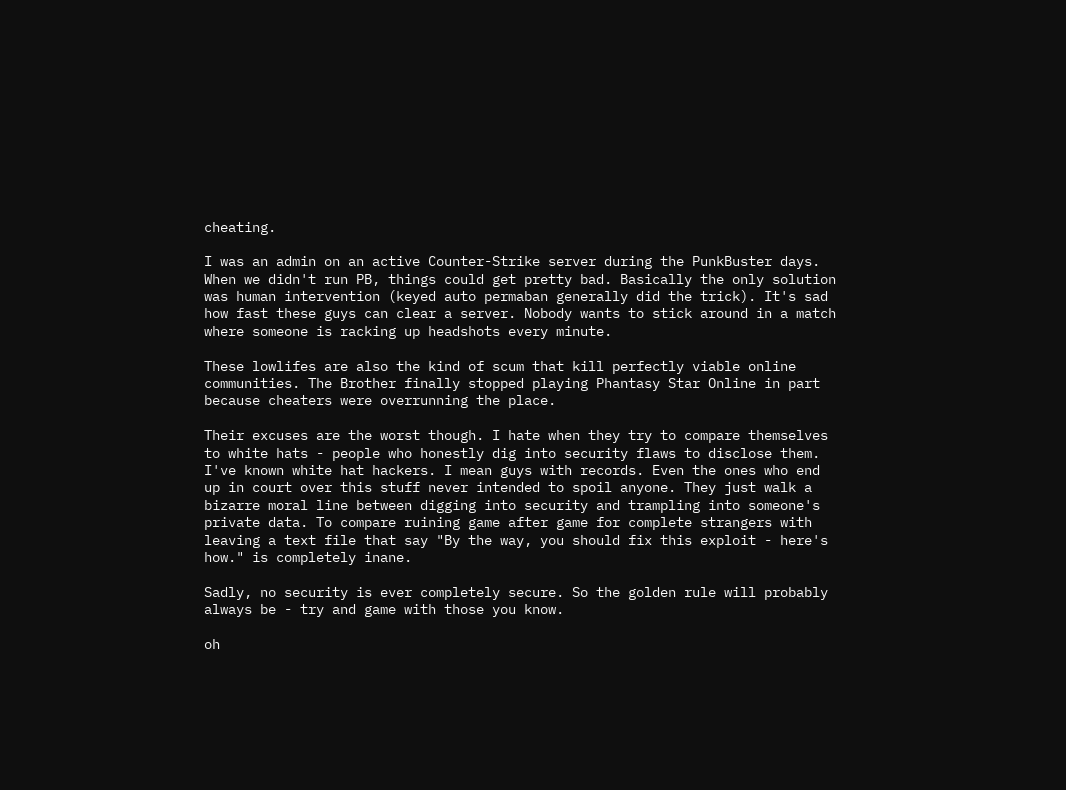cheating.

I was an admin on an active Counter-Strike server during the PunkBuster days. When we didn't run PB, things could get pretty bad. Basically the only solution was human intervention (keyed auto permaban generally did the trick). It's sad how fast these guys can clear a server. Nobody wants to stick around in a match where someone is racking up headshots every minute.

These lowlifes are also the kind of scum that kill perfectly viable online communities. The Brother finally stopped playing Phantasy Star Online in part because cheaters were overrunning the place.

Their excuses are the worst though. I hate when they try to compare themselves to white hats - people who honestly dig into security flaws to disclose them. I've known white hat hackers. I mean guys with records. Even the ones who end up in court over this stuff never intended to spoil anyone. They just walk a bizarre moral line between digging into security and trampling into someone's private data. To compare ruining game after game for complete strangers with leaving a text file that say "By the way, you should fix this exploit - here's how." is completely inane.

Sadly, no security is ever completely secure. So the golden rule will probably always be - try and game with those you know.

oh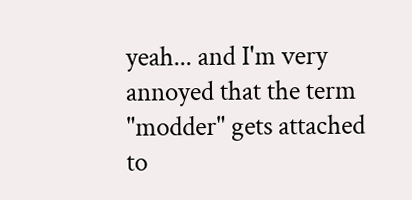yeah... and I'm very annoyed that the term "modder" gets attached to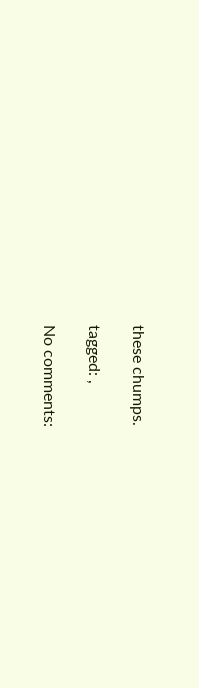these chumps.

tagged: ,

No comments: